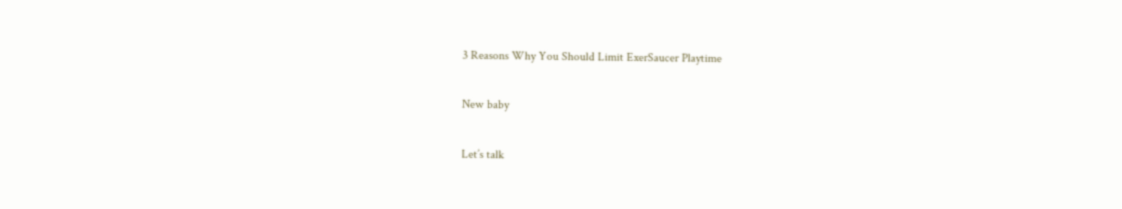3 Reasons Why You Should Limit ExerSaucer Playtime

New baby

Let’s talk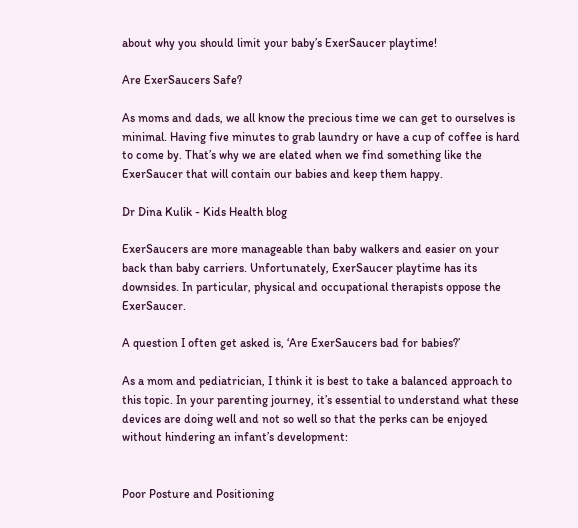about why you should limit your baby’s ExerSaucer playtime!

Are ExerSaucers Safe?

As moms and dads, we all know the precious time we can get to ourselves is minimal. Having five minutes to grab laundry or have a cup of coffee is hard to come by. That’s why we are elated when we find something like the ExerSaucer that will contain our babies and keep them happy.

Dr Dina Kulik - Kids Health blog

ExerSaucers are more manageable than baby walkers and easier on your back than baby carriers. Unfortunately, ExerSaucer playtime has its downsides. In particular, physical and occupational therapists oppose the ExerSaucer.

A question I often get asked is, ‘Are ExerSaucers bad for babies?’

As a mom and pediatrician, I think it is best to take a balanced approach to this topic. In your parenting journey, it’s essential to understand what these devices are doing well and not so well so that the perks can be enjoyed without hindering an infant’s development:


Poor Posture and Positioning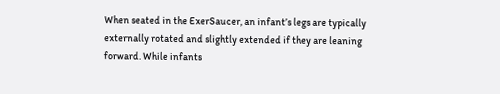When seated in the ExerSaucer, an infant’s legs are typically externally rotated and slightly extended if they are leaning forward. While infants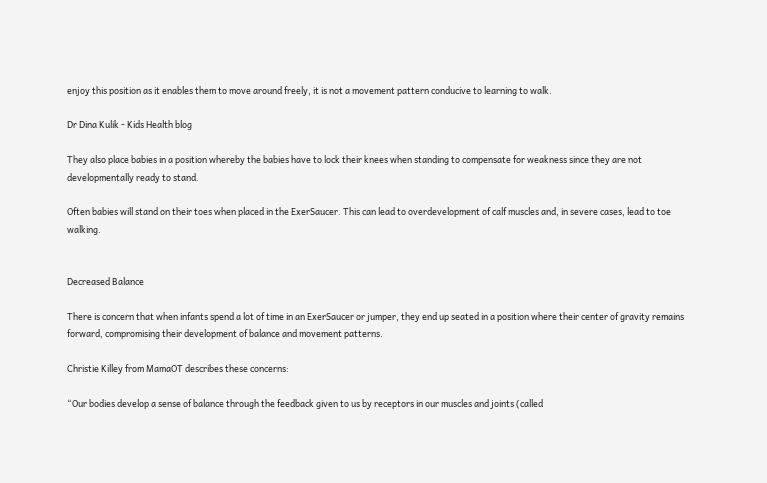enjoy this position as it enables them to move around freely, it is not a movement pattern conducive to learning to walk.

Dr Dina Kulik - Kids Health blog

They also place babies in a position whereby the babies have to lock their knees when standing to compensate for weakness since they are not developmentally ready to stand.

Often babies will stand on their toes when placed in the ExerSaucer. This can lead to overdevelopment of calf muscles and, in severe cases, lead to toe walking.


Decreased Balance

There is concern that when infants spend a lot of time in an ExerSaucer or jumper, they end up seated in a position where their center of gravity remains forward, compromising their development of balance and movement patterns.

Christie Killey from MamaOT describes these concerns:

“Our bodies develop a sense of balance through the feedback given to us by receptors in our muscles and joints (called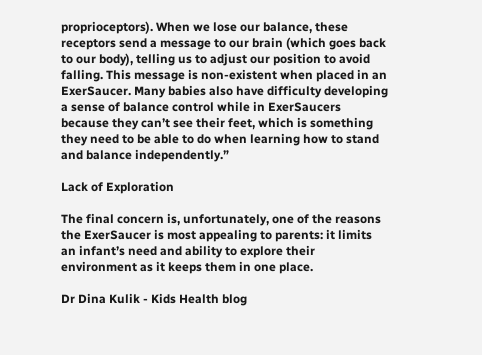proprioceptors). When we lose our balance, these receptors send a message to our brain (which goes back to our body), telling us to adjust our position to avoid falling. This message is non-existent when placed in an ExerSaucer. Many babies also have difficulty developing a sense of balance control while in ExerSaucers because they can’t see their feet, which is something they need to be able to do when learning how to stand and balance independently.”

Lack of Exploration

The final concern is, unfortunately, one of the reasons the ExerSaucer is most appealing to parents: it limits an infant’s need and ability to explore their environment as it keeps them in one place.

Dr Dina Kulik - Kids Health blog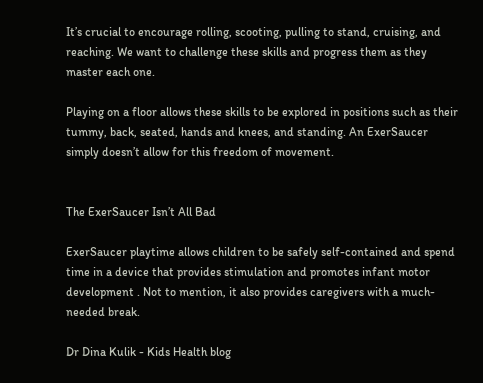It’s crucial to encourage rolling, scooting, pulling to stand, cruising, and reaching. We want to challenge these skills and progress them as they master each one.

Playing on a floor allows these skills to be explored in positions such as their tummy, back, seated, hands and knees, and standing. An ExerSaucer simply doesn’t allow for this freedom of movement.


The ExerSaucer Isn’t All Bad

ExerSaucer playtime allows children to be safely self-contained and spend time in a device that provides stimulation and promotes infant motor development . Not to mention, it also provides caregivers with a much-needed break.

Dr Dina Kulik - Kids Health blog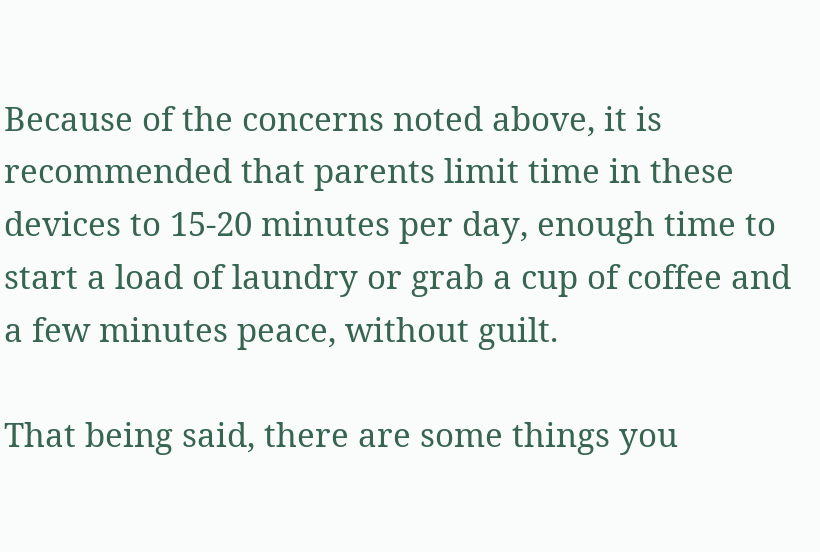Because of the concerns noted above, it is recommended that parents limit time in these devices to 15-20 minutes per day, enough time to start a load of laundry or grab a cup of coffee and a few minutes peace, without guilt.

That being said, there are some things you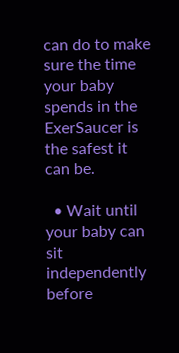can do to make sure the time your baby spends in the ExerSaucer is the safest it can be.

  • Wait until your baby can sit independently before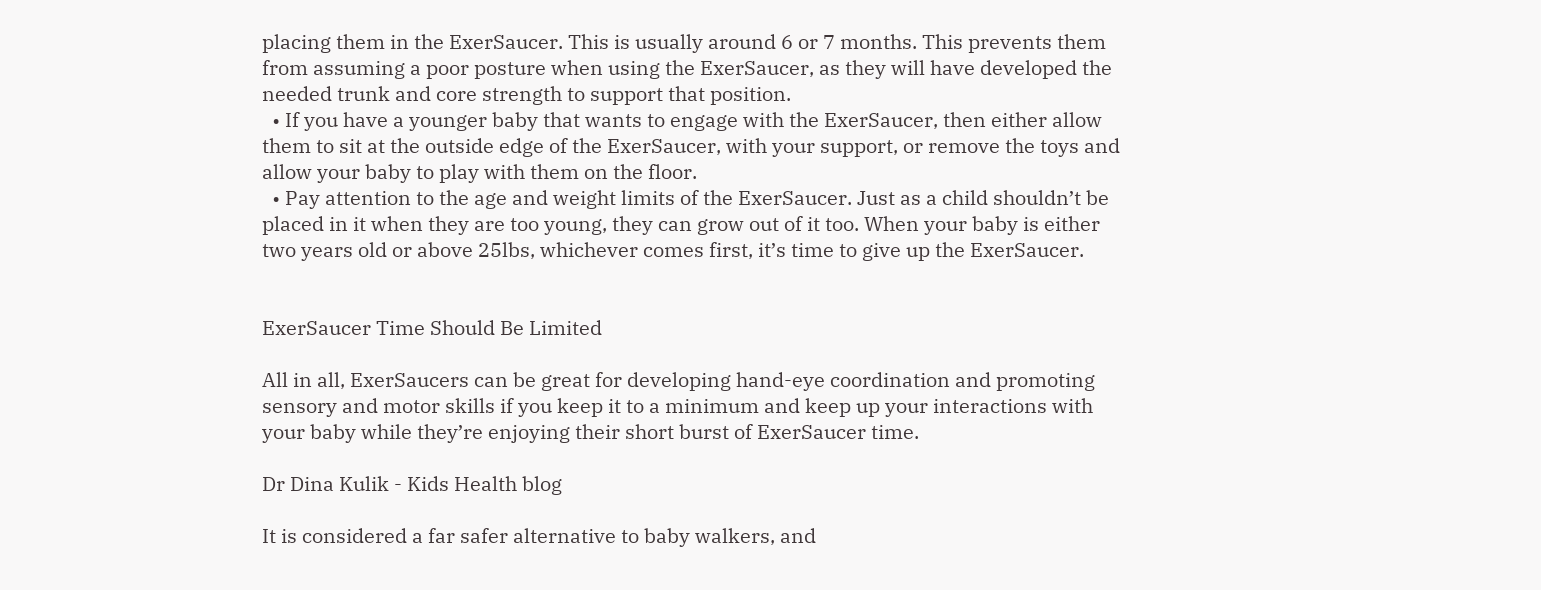placing them in the ExerSaucer. This is usually around 6 or 7 months. This prevents them from assuming a poor posture when using the ExerSaucer, as they will have developed the needed trunk and core strength to support that position.
  • If you have a younger baby that wants to engage with the ExerSaucer, then either allow them to sit at the outside edge of the ExerSaucer, with your support, or remove the toys and allow your baby to play with them on the floor.
  • Pay attention to the age and weight limits of the ExerSaucer. Just as a child shouldn’t be placed in it when they are too young, they can grow out of it too. When your baby is either two years old or above 25lbs, whichever comes first, it’s time to give up the ExerSaucer.


ExerSaucer Time Should Be Limited

All in all, ExerSaucers can be great for developing hand-eye coordination and promoting sensory and motor skills if you keep it to a minimum and keep up your interactions with your baby while they’re enjoying their short burst of ExerSaucer time.

Dr Dina Kulik - Kids Health blog

It is considered a far safer alternative to baby walkers, and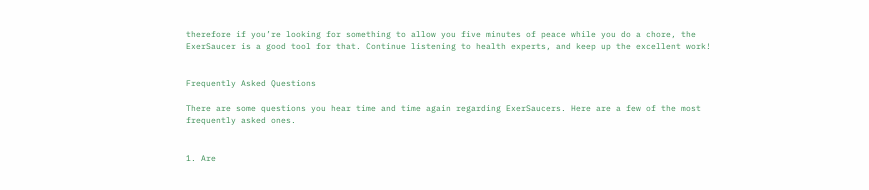therefore if you’re looking for something to allow you five minutes of peace while you do a chore, the ExerSaucer is a good tool for that. Continue listening to health experts, and keep up the excellent work!


Frequently Asked Questions

There are some questions you hear time and time again regarding ExerSaucers. Here are a few of the most frequently asked ones.


1. Are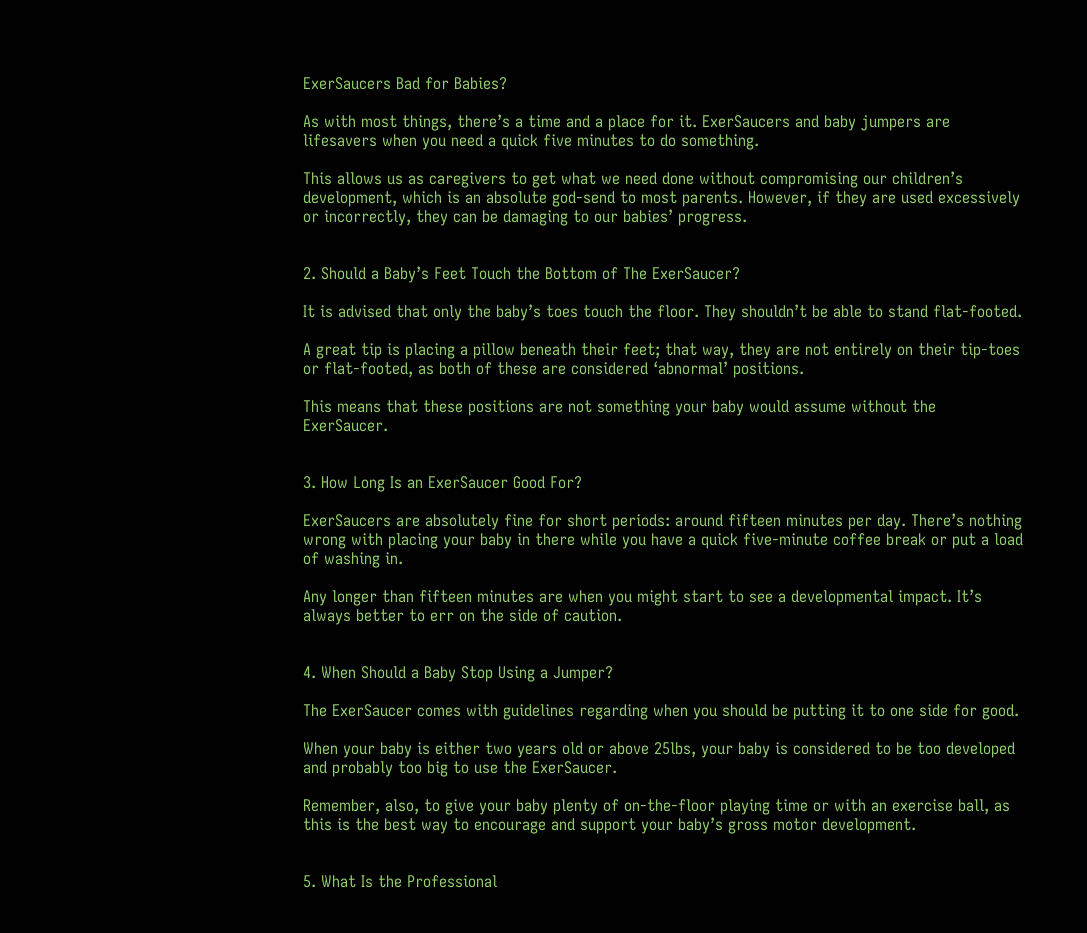ExerSaucers Bad for Babies?

As with most things, there’s a time and a place for it. ExerSaucers and baby jumpers are lifesavers when you need a quick five minutes to do something.

This allows us as caregivers to get what we need done without compromising our children’s development, which is an absolute god-send to most parents. However, if they are used excessively or incorrectly, they can be damaging to our babies’ progress.


2. Should a Baby’s Feet Touch the Bottom of The ExerSaucer?

It is advised that only the baby’s toes touch the floor. They shouldn’t be able to stand flat-footed.

A great tip is placing a pillow beneath their feet; that way, they are not entirely on their tip-toes or flat-footed, as both of these are considered ‘abnormal’ positions.

This means that these positions are not something your baby would assume without the ExerSaucer.


3. How Long Is an ExerSaucer Good For?

ExerSaucers are absolutely fine for short periods: around fifteen minutes per day. There’s nothing wrong with placing your baby in there while you have a quick five-minute coffee break or put a load of washing in.

Any longer than fifteen minutes are when you might start to see a developmental impact. It’s always better to err on the side of caution.


4. When Should a Baby Stop Using a Jumper?

The ExerSaucer comes with guidelines regarding when you should be putting it to one side for good.

When your baby is either two years old or above 25lbs, your baby is considered to be too developed and probably too big to use the ExerSaucer.

Remember, also, to give your baby plenty of on-the-floor playing time or with an exercise ball, as this is the best way to encourage and support your baby’s gross motor development.


5. What Is the Professional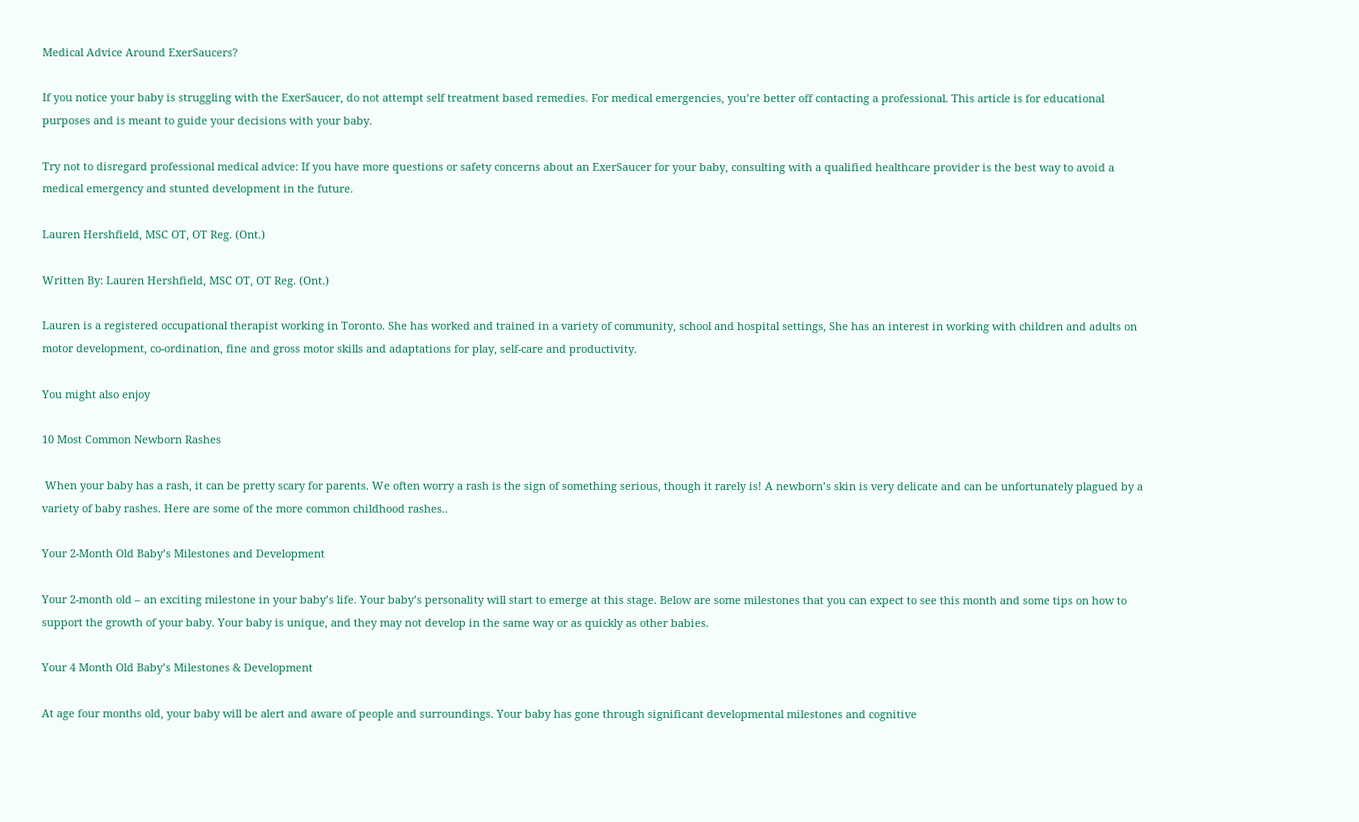Medical Advice Around ExerSaucers?

If you notice your baby is struggling with the ExerSaucer, do not attempt self treatment based remedies. For medical emergencies, you’re better off contacting a professional. This article is for educational purposes and is meant to guide your decisions with your baby.

Try not to disregard professional medical advice: If you have more questions or safety concerns about an ExerSaucer for your baby, consulting with a qualified healthcare provider is the best way to avoid a medical emergency and stunted development in the future.

Lauren Hershfield, MSC OT, OT Reg. (Ont.)

Written By: Lauren Hershfield, MSC OT, OT Reg. (Ont.)

Lauren is a registered occupational therapist working in Toronto. She has worked and trained in a variety of community, school and hospital settings, She has an interest in working with children and adults on motor development, co-ordination, fine and gross motor skills and adaptations for play, self-care and productivity.

You might also enjoy

10 Most Common Newborn Rashes

 When your baby has a rash, it can be pretty scary for parents. We often worry a rash is the sign of something serious, though it rarely is! A newborn’s skin is very delicate and can be unfortunately plagued by a variety of baby rashes. Here are some of the more common childhood rashes..

Your 2-Month Old Baby’s Milestones and Development

Your 2-month old – an exciting milestone in your baby’s life. Your baby’s personality will start to emerge at this stage. Below are some milestones that you can expect to see this month and some tips on how to support the growth of your baby. Your baby is unique, and they may not develop in the same way or as quickly as other babies.

Your 4 Month Old Baby’s Milestones & Development

At age four months old, your baby will be alert and aware of people and surroundings. Your baby has gone through significant developmental milestones and cognitive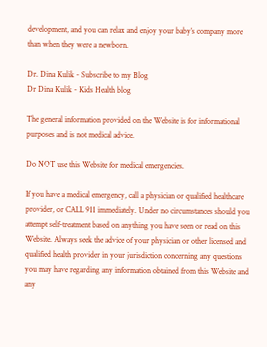development, and you can relax and enjoy your baby’s company more than when they were a newborn.

Dr. Dina Kulik - Subscribe to my Blog
Dr Dina Kulik - Kids Health blog

The general information provided on the Website is for informational purposes and is not medical advice.

Do NOT use this Website for medical emergencies.

If you have a medical emergency, call a physician or qualified healthcare provider, or CALL 911 immediately. Under no circumstances should you attempt self-treatment based on anything you have seen or read on this Website. Always seek the advice of your physician or other licensed and qualified health provider in your jurisdiction concerning any questions you may have regarding any information obtained from this Website and any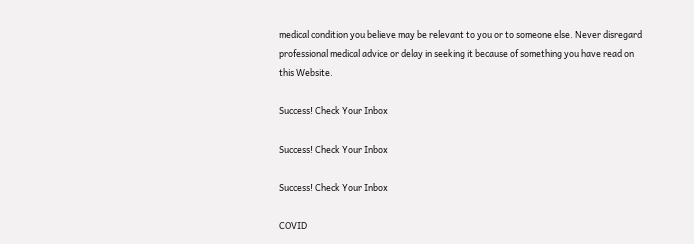medical condition you believe may be relevant to you or to someone else. Never disregard professional medical advice or delay in seeking it because of something you have read on this Website.

Success! Check Your Inbox

Success! Check Your Inbox

Success! Check Your Inbox

COVID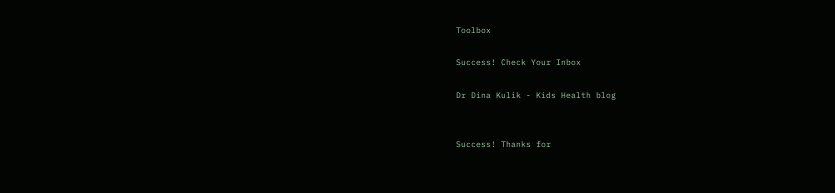Toolbox

Success! Check Your Inbox

Dr Dina Kulik - Kids Health blog


Success! Thanks for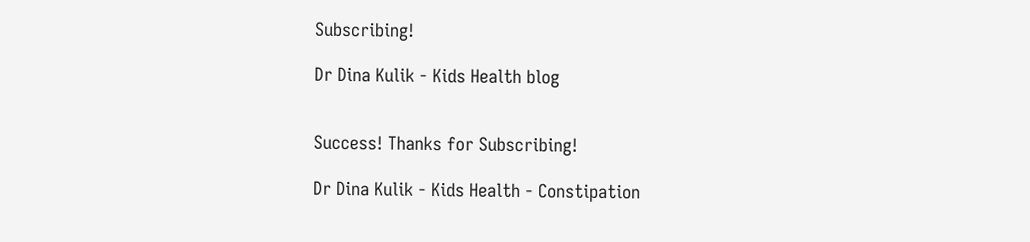Subscribing!

Dr Dina Kulik - Kids Health blog


Success! Thanks for Subscribing!

Dr Dina Kulik - Kids Health - Constipation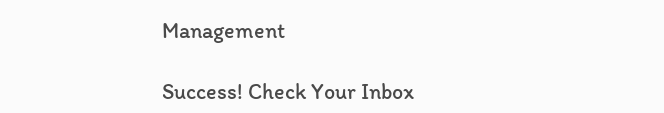Management

Success! Check Your Inbox